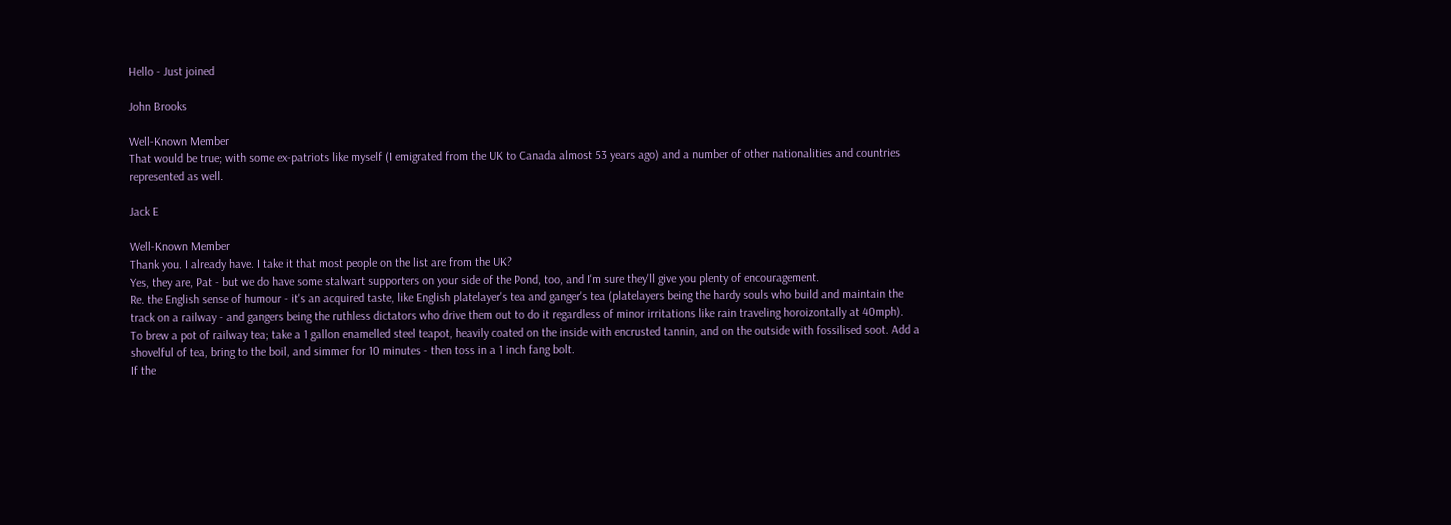Hello - Just joined

John Brooks

Well-Known Member
That would be true; with some ex-patriots like myself (I emigrated from the UK to Canada almost 53 years ago) and a number of other nationalities and countries represented as well.

Jack E

Well-Known Member
Thank you. I already have. I take it that most people on the list are from the UK?
Yes, they are, Pat - but we do have some stalwart supporters on your side of the Pond, too, and I'm sure they'll give you plenty of encouragement.
Re. the English sense of humour - it's an acquired taste, like English platelayer's tea and ganger's tea (platelayers being the hardy souls who build and maintain the track on a railway - and gangers being the ruthless dictators who drive them out to do it regardless of minor irritations like rain traveling horoizontally at 40mph).
To brew a pot of railway tea; take a 1 gallon enamelled steel teapot, heavily coated on the inside with encrusted tannin, and on the outside with fossilised soot. Add a shovelful of tea, bring to the boil, and simmer for 10 minutes - then toss in a 1 inch fang bolt.
If the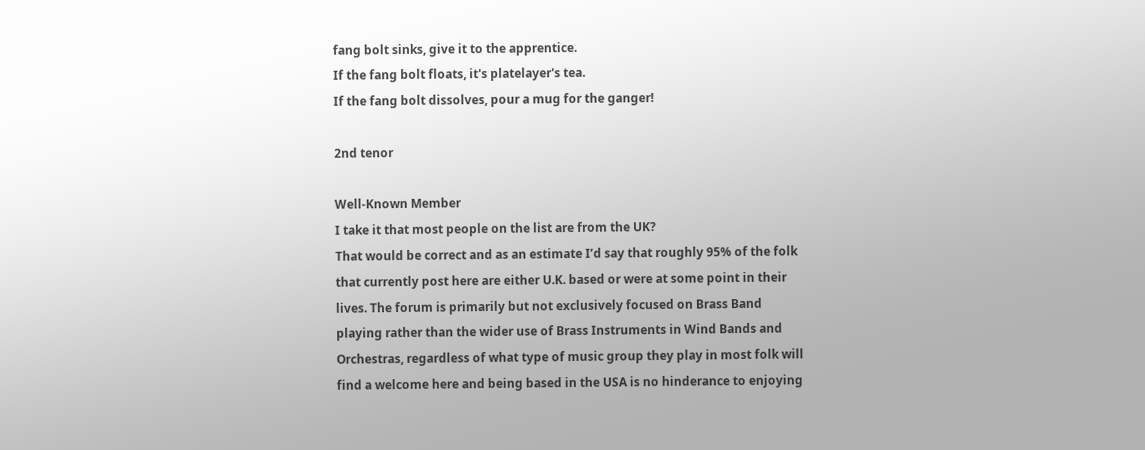fang bolt sinks, give it to the apprentice.
If the fang bolt floats, it's platelayer's tea.
If the fang bolt dissolves, pour a mug for the ganger!

2nd tenor

Well-Known Member
I take it that most people on the list are from the UK?
That would be correct and as an estimate I’d say that roughly 95% of the folk that currently post here are either U.K. based or were at some point in their lives. The forum is primarily but not exclusively focused on Brass Band playing rather than the wider use of Brass Instruments in Wind Bands and Orchestras, regardless of what type of music group they play in most folk will find a welcome here and being based in the USA is no hinderance to enjoying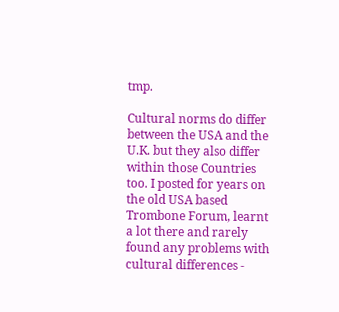tmp.

Cultural norms do differ between the USA and the U.K. but they also differ within those Countries too. I posted for years on the old USA based Trombone Forum, learnt a lot there and rarely found any problems with cultural differences -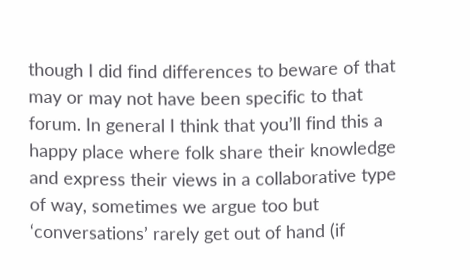though I did find differences to beware of that may or may not have been specific to that forum. In general I think that you’ll find this a happy place where folk share their knowledge and express their views in a collaborative type of way, sometimes we argue too but ‘conversations’ rarely get out of hand (if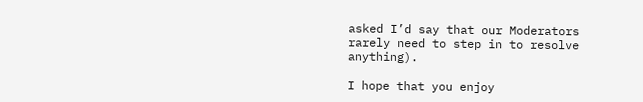asked I’d say that our Moderators rarely need to step in to resolve anything).

I hope that you enjoy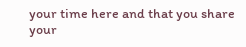your time here and that you share your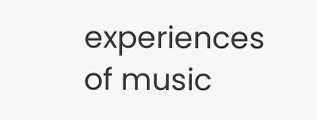experiences of music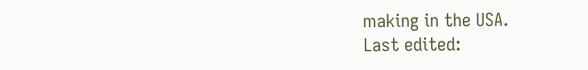making in the USA.
Last edited: